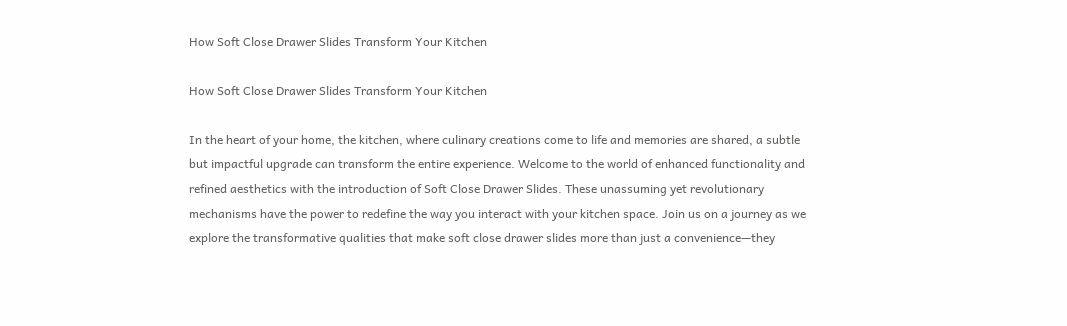How Soft Close Drawer Slides Transform Your Kitchen

How Soft Close Drawer Slides Transform Your Kitchen

In the heart of your home, the kitchen, where culinary creations come to life and memories are shared, a subtle but impactful upgrade can transform the entire experience. Welcome to the world of enhanced functionality and refined aesthetics with the introduction of Soft Close Drawer Slides. These unassuming yet revolutionary mechanisms have the power to redefine the way you interact with your kitchen space. Join us on a journey as we explore the transformative qualities that make soft close drawer slides more than just a convenience—they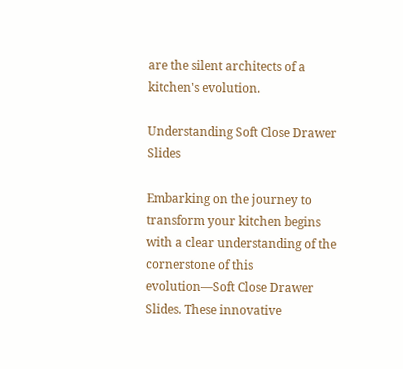are the silent architects of a kitchen's evolution.

Understanding Soft Close Drawer Slides

Embarking on the journey to transform your kitchen begins with a clear understanding of the cornerstone of this evolution—Soft Close Drawer Slides. These innovative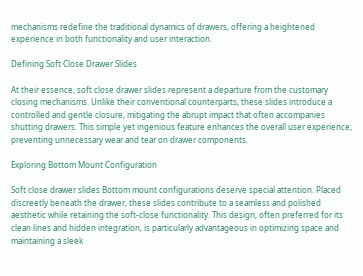mechanisms redefine the traditional dynamics of drawers, offering a heightened experience in both functionality and user interaction.

Defining Soft Close Drawer Slides

At their essence, soft close drawer slides represent a departure from the customary closing mechanisms. Unlike their conventional counterparts, these slides introduce a controlled and gentle closure, mitigating the abrupt impact that often accompanies shutting drawers. This simple yet ingenious feature enhances the overall user experience, preventing unnecessary wear and tear on drawer components.

Exploring Bottom Mount Configuration

Soft close drawer slides Bottom mount configurations deserve special attention. Placed discreetly beneath the drawer, these slides contribute to a seamless and polished aesthetic while retaining the soft-close functionality. This design, often preferred for its clean lines and hidden integration, is particularly advantageous in optimizing space and maintaining a sleek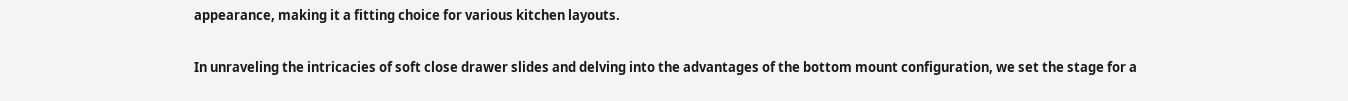appearance, making it a fitting choice for various kitchen layouts.

In unraveling the intricacies of soft close drawer slides and delving into the advantages of the bottom mount configuration, we set the stage for a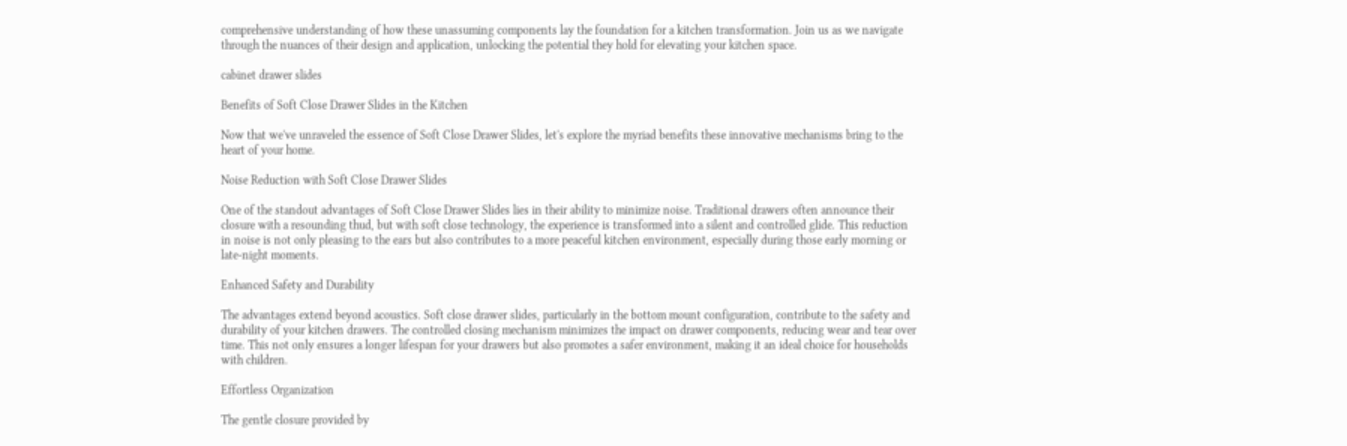comprehensive understanding of how these unassuming components lay the foundation for a kitchen transformation. Join us as we navigate through the nuances of their design and application, unlocking the potential they hold for elevating your kitchen space.

cabinet drawer slides

Benefits of Soft Close Drawer Slides in the Kitchen

Now that we've unraveled the essence of Soft Close Drawer Slides, let's explore the myriad benefits these innovative mechanisms bring to the heart of your home.

Noise Reduction with Soft Close Drawer Slides

One of the standout advantages of Soft Close Drawer Slides lies in their ability to minimize noise. Traditional drawers often announce their closure with a resounding thud, but with soft close technology, the experience is transformed into a silent and controlled glide. This reduction in noise is not only pleasing to the ears but also contributes to a more peaceful kitchen environment, especially during those early morning or late-night moments.

Enhanced Safety and Durability

The advantages extend beyond acoustics. Soft close drawer slides, particularly in the bottom mount configuration, contribute to the safety and durability of your kitchen drawers. The controlled closing mechanism minimizes the impact on drawer components, reducing wear and tear over time. This not only ensures a longer lifespan for your drawers but also promotes a safer environment, making it an ideal choice for households with children.

Effortless Organization

The gentle closure provided by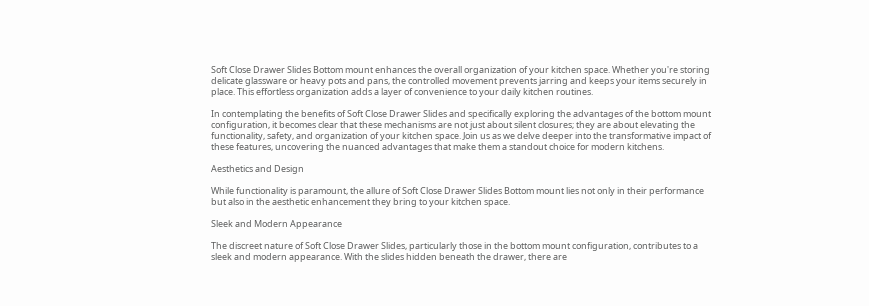Soft Close Drawer Slides Bottom mount enhances the overall organization of your kitchen space. Whether you're storing delicate glassware or heavy pots and pans, the controlled movement prevents jarring and keeps your items securely in place. This effortless organization adds a layer of convenience to your daily kitchen routines.

In contemplating the benefits of Soft Close Drawer Slides and specifically exploring the advantages of the bottom mount configuration, it becomes clear that these mechanisms are not just about silent closures; they are about elevating the functionality, safety, and organization of your kitchen space. Join us as we delve deeper into the transformative impact of these features, uncovering the nuanced advantages that make them a standout choice for modern kitchens.

Aesthetics and Design

While functionality is paramount, the allure of Soft Close Drawer Slides Bottom mount lies not only in their performance but also in the aesthetic enhancement they bring to your kitchen space.

Sleek and Modern Appearance

The discreet nature of Soft Close Drawer Slides, particularly those in the bottom mount configuration, contributes to a sleek and modern appearance. With the slides hidden beneath the drawer, there are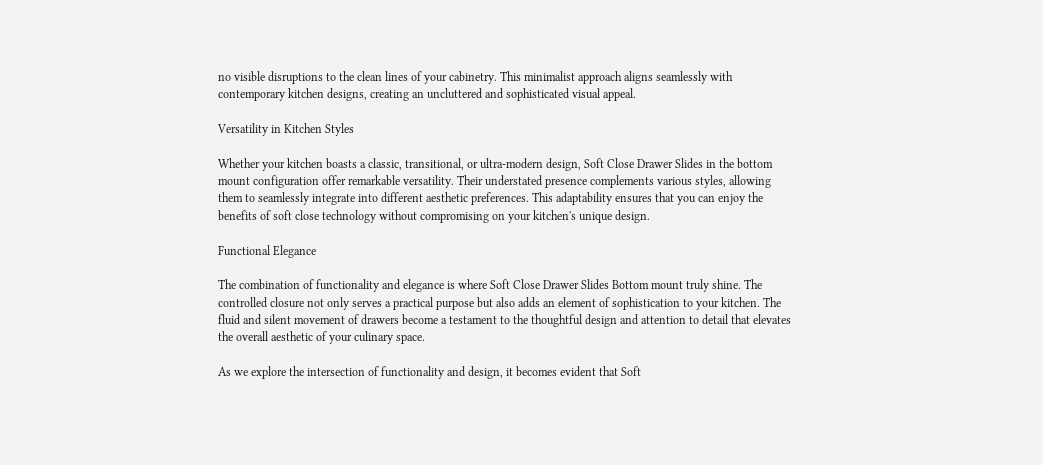no visible disruptions to the clean lines of your cabinetry. This minimalist approach aligns seamlessly with contemporary kitchen designs, creating an uncluttered and sophisticated visual appeal.

Versatility in Kitchen Styles

Whether your kitchen boasts a classic, transitional, or ultra-modern design, Soft Close Drawer Slides in the bottom mount configuration offer remarkable versatility. Their understated presence complements various styles, allowing them to seamlessly integrate into different aesthetic preferences. This adaptability ensures that you can enjoy the benefits of soft close technology without compromising on your kitchen's unique design.

Functional Elegance

The combination of functionality and elegance is where Soft Close Drawer Slides Bottom mount truly shine. The controlled closure not only serves a practical purpose but also adds an element of sophistication to your kitchen. The fluid and silent movement of drawers become a testament to the thoughtful design and attention to detail that elevates the overall aesthetic of your culinary space.

As we explore the intersection of functionality and design, it becomes evident that Soft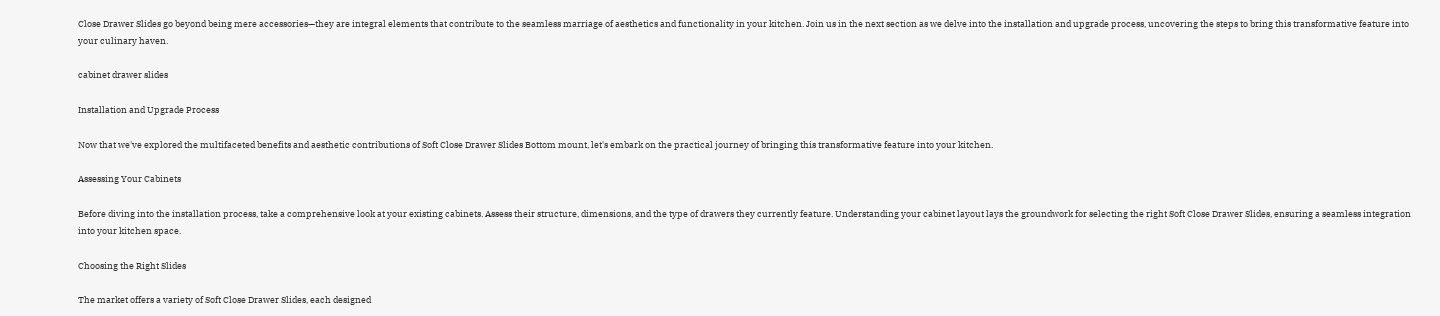Close Drawer Slides go beyond being mere accessories—they are integral elements that contribute to the seamless marriage of aesthetics and functionality in your kitchen. Join us in the next section as we delve into the installation and upgrade process, uncovering the steps to bring this transformative feature into your culinary haven.

cabinet drawer slides

Installation and Upgrade Process

Now that we've explored the multifaceted benefits and aesthetic contributions of Soft Close Drawer Slides Bottom mount, let's embark on the practical journey of bringing this transformative feature into your kitchen.

Assessing Your Cabinets

Before diving into the installation process, take a comprehensive look at your existing cabinets. Assess their structure, dimensions, and the type of drawers they currently feature. Understanding your cabinet layout lays the groundwork for selecting the right Soft Close Drawer Slides, ensuring a seamless integration into your kitchen space.

Choosing the Right Slides

The market offers a variety of Soft Close Drawer Slides, each designed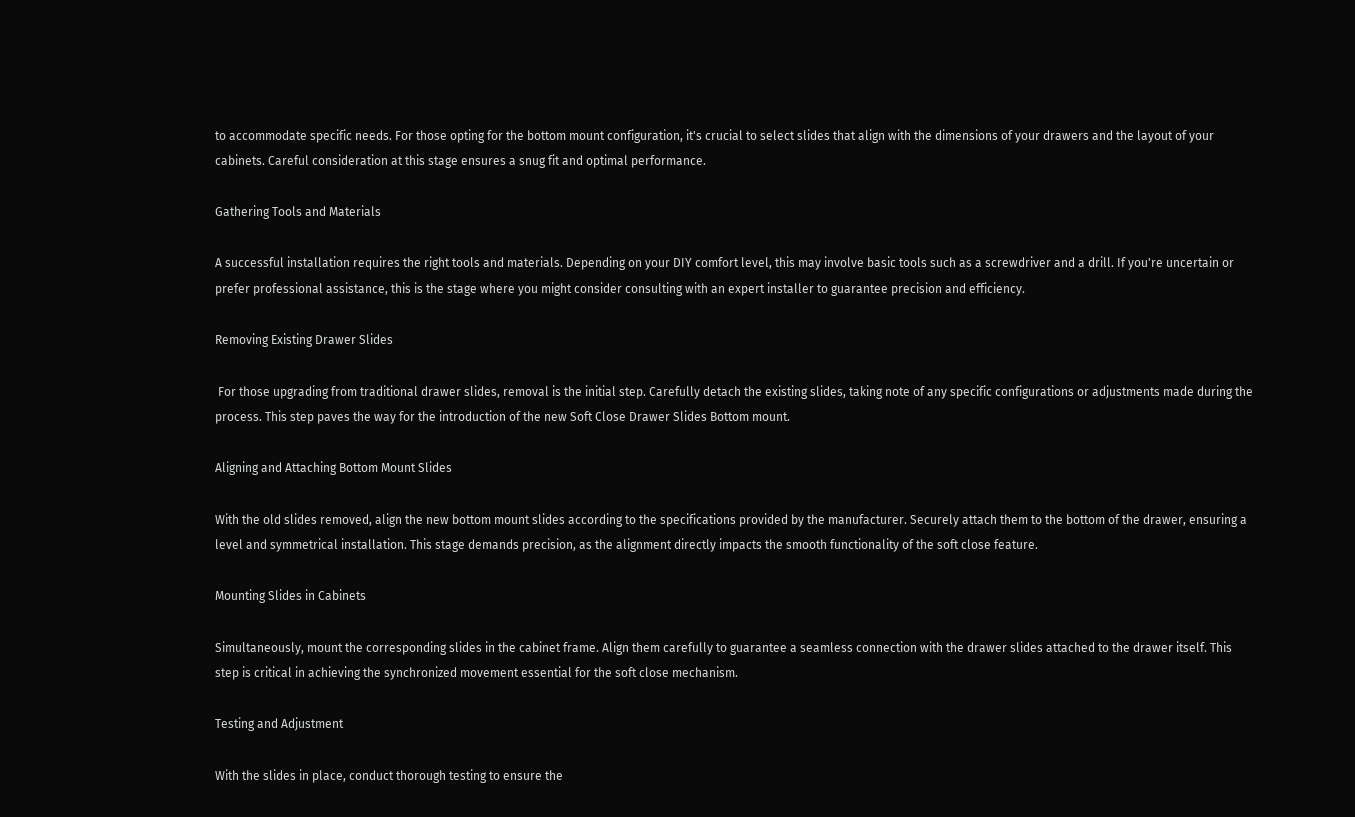to accommodate specific needs. For those opting for the bottom mount configuration, it's crucial to select slides that align with the dimensions of your drawers and the layout of your cabinets. Careful consideration at this stage ensures a snug fit and optimal performance.

Gathering Tools and Materials

A successful installation requires the right tools and materials. Depending on your DIY comfort level, this may involve basic tools such as a screwdriver and a drill. If you're uncertain or prefer professional assistance, this is the stage where you might consider consulting with an expert installer to guarantee precision and efficiency.

Removing Existing Drawer Slides

 For those upgrading from traditional drawer slides, removal is the initial step. Carefully detach the existing slides, taking note of any specific configurations or adjustments made during the process. This step paves the way for the introduction of the new Soft Close Drawer Slides Bottom mount.

Aligning and Attaching Bottom Mount Slides

With the old slides removed, align the new bottom mount slides according to the specifications provided by the manufacturer. Securely attach them to the bottom of the drawer, ensuring a level and symmetrical installation. This stage demands precision, as the alignment directly impacts the smooth functionality of the soft close feature.

Mounting Slides in Cabinets

Simultaneously, mount the corresponding slides in the cabinet frame. Align them carefully to guarantee a seamless connection with the drawer slides attached to the drawer itself. This step is critical in achieving the synchronized movement essential for the soft close mechanism.

Testing and Adjustment

With the slides in place, conduct thorough testing to ensure the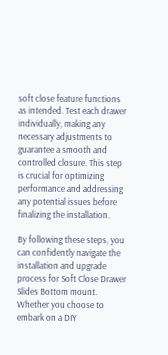soft close feature functions as intended. Test each drawer individually, making any necessary adjustments to guarantee a smooth and controlled closure. This step is crucial for optimizing performance and addressing any potential issues before finalizing the installation.

By following these steps, you can confidently navigate the installation and upgrade process for Soft Close Drawer Slides Bottom mount. Whether you choose to embark on a DIY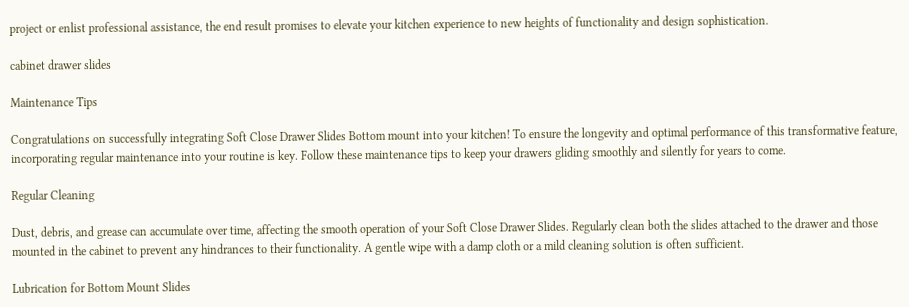project or enlist professional assistance, the end result promises to elevate your kitchen experience to new heights of functionality and design sophistication.

cabinet drawer slides

Maintenance Tips

Congratulations on successfully integrating Soft Close Drawer Slides Bottom mount into your kitchen! To ensure the longevity and optimal performance of this transformative feature, incorporating regular maintenance into your routine is key. Follow these maintenance tips to keep your drawers gliding smoothly and silently for years to come.

Regular Cleaning

Dust, debris, and grease can accumulate over time, affecting the smooth operation of your Soft Close Drawer Slides. Regularly clean both the slides attached to the drawer and those mounted in the cabinet to prevent any hindrances to their functionality. A gentle wipe with a damp cloth or a mild cleaning solution is often sufficient.

Lubrication for Bottom Mount Slides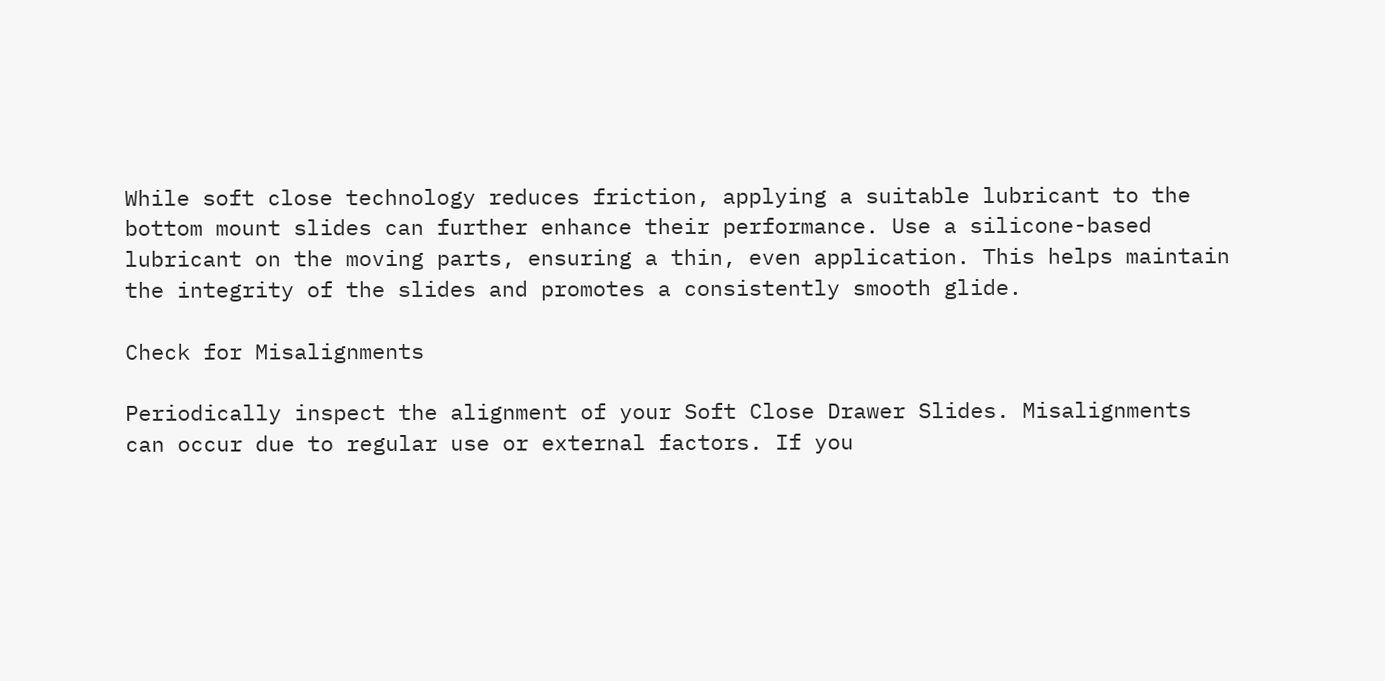While soft close technology reduces friction, applying a suitable lubricant to the bottom mount slides can further enhance their performance. Use a silicone-based lubricant on the moving parts, ensuring a thin, even application. This helps maintain the integrity of the slides and promotes a consistently smooth glide.

Check for Misalignments

Periodically inspect the alignment of your Soft Close Drawer Slides. Misalignments can occur due to regular use or external factors. If you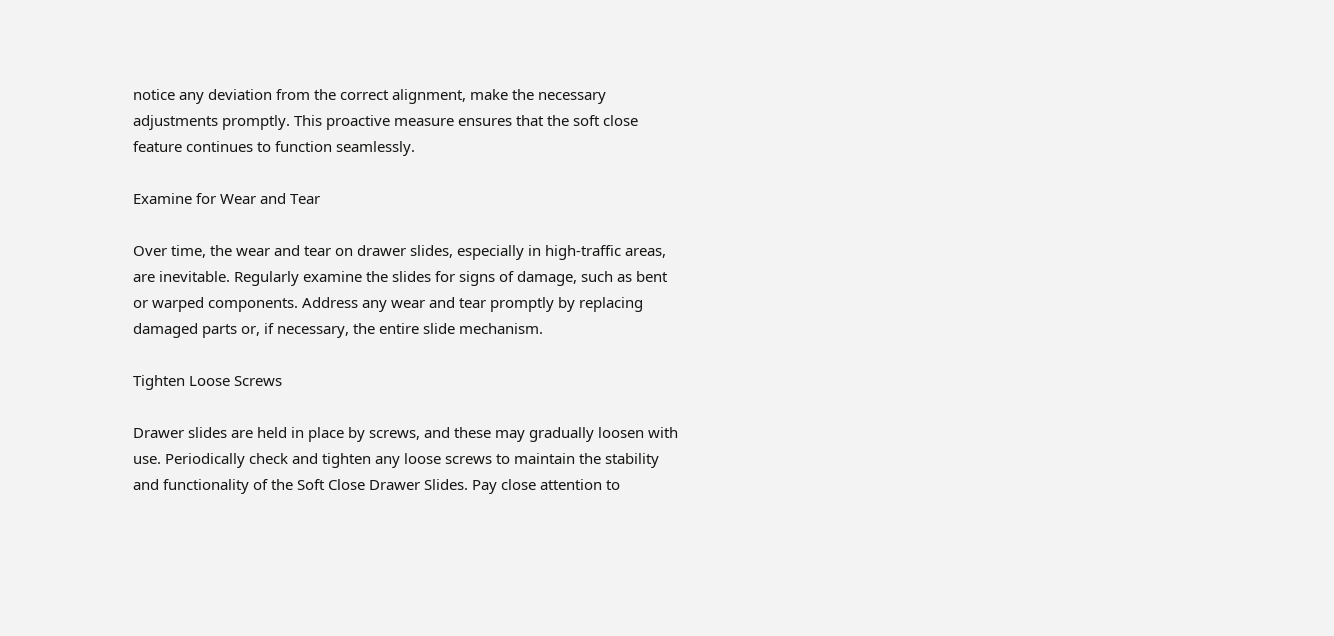notice any deviation from the correct alignment, make the necessary adjustments promptly. This proactive measure ensures that the soft close feature continues to function seamlessly.

Examine for Wear and Tear

Over time, the wear and tear on drawer slides, especially in high-traffic areas, are inevitable. Regularly examine the slides for signs of damage, such as bent or warped components. Address any wear and tear promptly by replacing damaged parts or, if necessary, the entire slide mechanism.

Tighten Loose Screws

Drawer slides are held in place by screws, and these may gradually loosen with use. Periodically check and tighten any loose screws to maintain the stability and functionality of the Soft Close Drawer Slides. Pay close attention to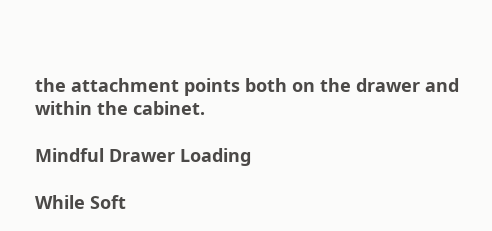the attachment points both on the drawer and within the cabinet.

Mindful Drawer Loading

While Soft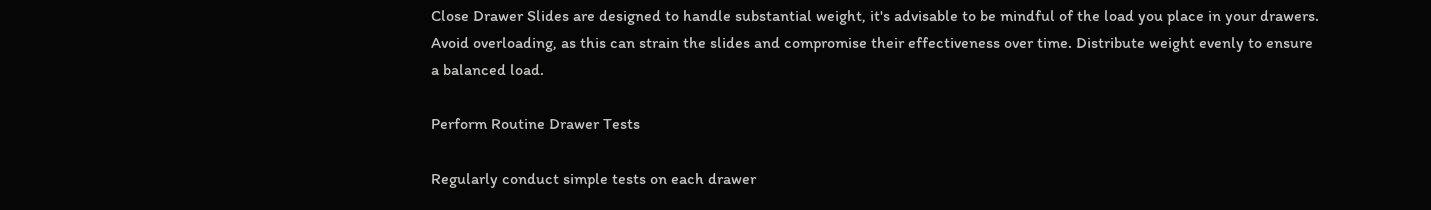Close Drawer Slides are designed to handle substantial weight, it's advisable to be mindful of the load you place in your drawers. Avoid overloading, as this can strain the slides and compromise their effectiveness over time. Distribute weight evenly to ensure a balanced load.

Perform Routine Drawer Tests

Regularly conduct simple tests on each drawer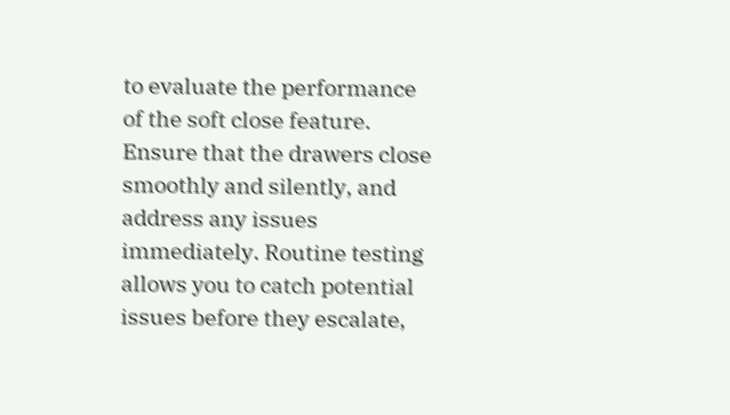to evaluate the performance of the soft close feature. Ensure that the drawers close smoothly and silently, and address any issues immediately. Routine testing allows you to catch potential issues before they escalate,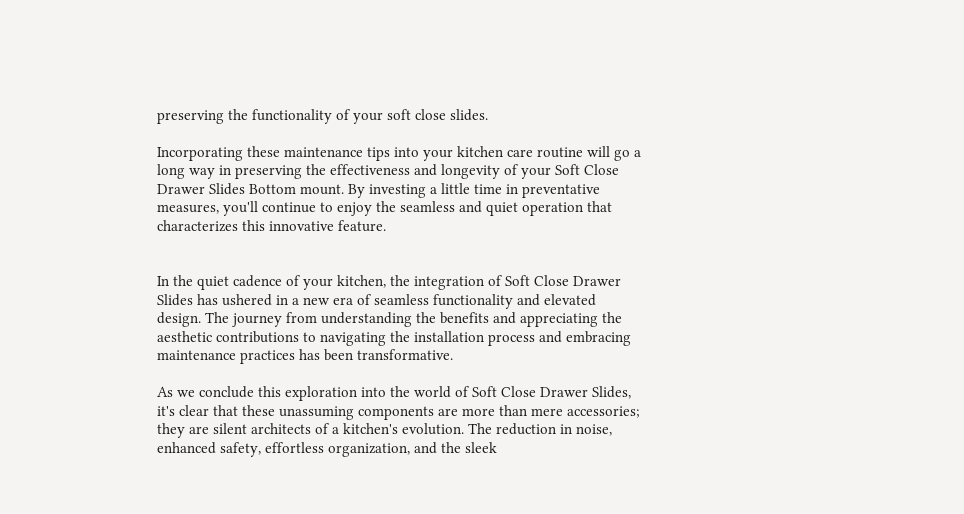preserving the functionality of your soft close slides.

Incorporating these maintenance tips into your kitchen care routine will go a long way in preserving the effectiveness and longevity of your Soft Close Drawer Slides Bottom mount. By investing a little time in preventative measures, you'll continue to enjoy the seamless and quiet operation that characterizes this innovative feature.


In the quiet cadence of your kitchen, the integration of Soft Close Drawer Slides has ushered in a new era of seamless functionality and elevated design. The journey from understanding the benefits and appreciating the aesthetic contributions to navigating the installation process and embracing maintenance practices has been transformative.

As we conclude this exploration into the world of Soft Close Drawer Slides, it's clear that these unassuming components are more than mere accessories; they are silent architects of a kitchen's evolution. The reduction in noise, enhanced safety, effortless organization, and the sleek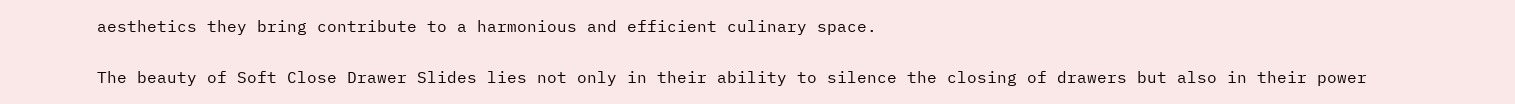aesthetics they bring contribute to a harmonious and efficient culinary space.

The beauty of Soft Close Drawer Slides lies not only in their ability to silence the closing of drawers but also in their power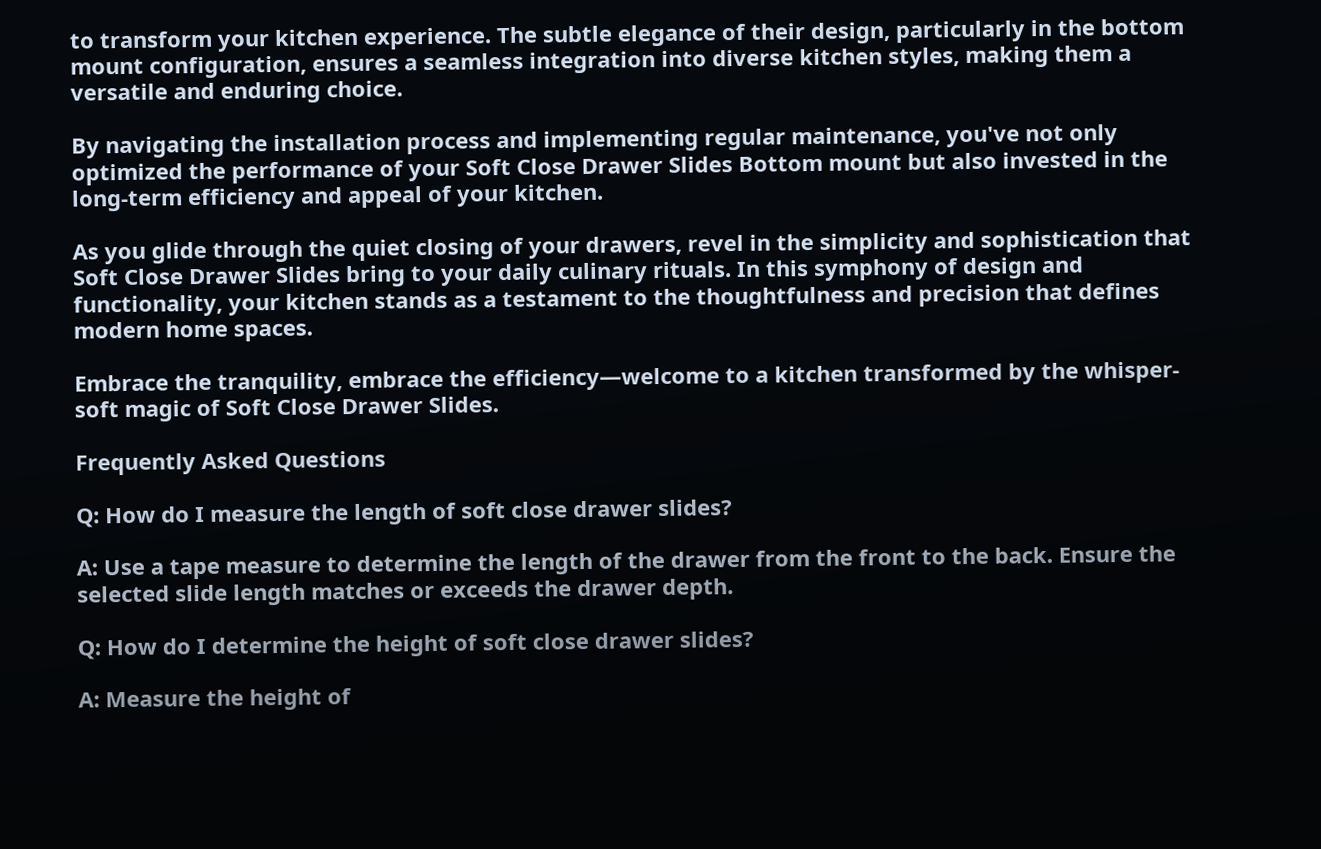to transform your kitchen experience. The subtle elegance of their design, particularly in the bottom mount configuration, ensures a seamless integration into diverse kitchen styles, making them a versatile and enduring choice.

By navigating the installation process and implementing regular maintenance, you've not only optimized the performance of your Soft Close Drawer Slides Bottom mount but also invested in the long-term efficiency and appeal of your kitchen.

As you glide through the quiet closing of your drawers, revel in the simplicity and sophistication that Soft Close Drawer Slides bring to your daily culinary rituals. In this symphony of design and functionality, your kitchen stands as a testament to the thoughtfulness and precision that defines modern home spaces.

Embrace the tranquility, embrace the efficiency—welcome to a kitchen transformed by the whisper-soft magic of Soft Close Drawer Slides.

Frequently Asked Questions

Q: How do I measure the length of soft close drawer slides?

A: Use a tape measure to determine the length of the drawer from the front to the back. Ensure the selected slide length matches or exceeds the drawer depth.

Q: How do I determine the height of soft close drawer slides?

A: Measure the height of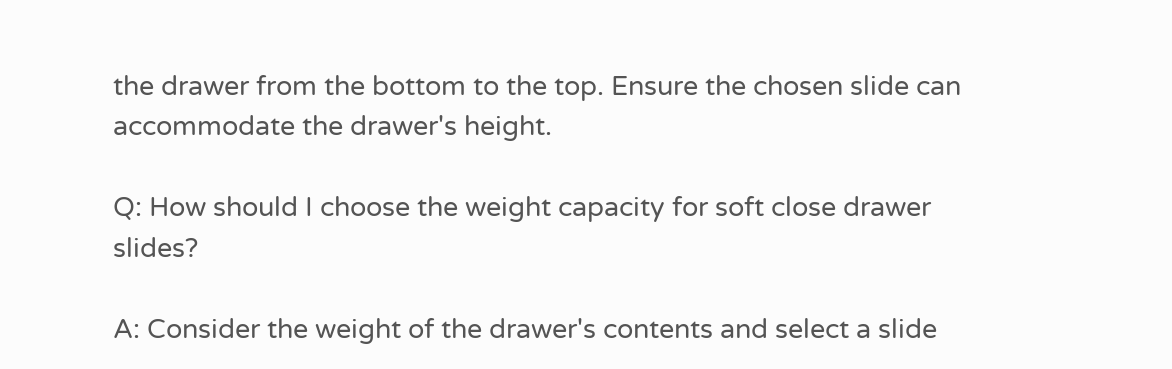the drawer from the bottom to the top. Ensure the chosen slide can accommodate the drawer's height.

Q: How should I choose the weight capacity for soft close drawer slides?

A: Consider the weight of the drawer's contents and select a slide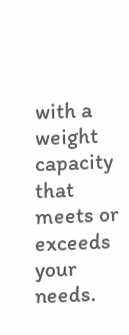with a weight capacity that meets or exceeds your needs.